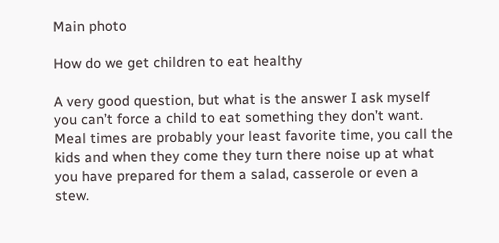Main photo

How do we get children to eat healthy

A very good question, but what is the answer I ask myself you can’t force a child to eat something they don’t want. Meal times are probably your least favorite time, you call the kids and when they come they turn there noise up at what you have prepared for them a salad, casserole or even a stew.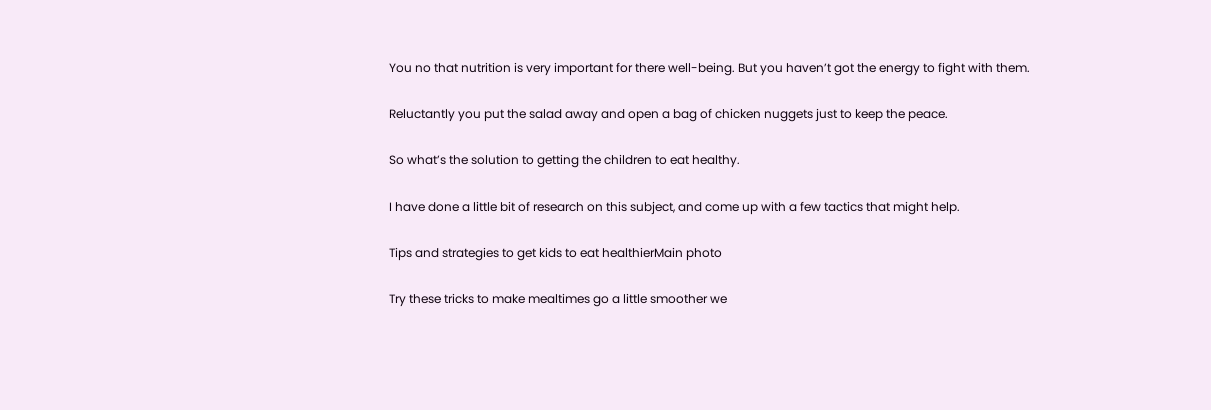You no that nutrition is very important for there well-being. But you haven’t got the energy to fight with them.

Reluctantly you put the salad away and open a bag of chicken nuggets just to keep the peace.

So what’s the solution to getting the children to eat healthy.

I have done a little bit of research on this subject, and come up with a few tactics that might help.

Tips and strategies to get kids to eat healthierMain photo

Try these tricks to make mealtimes go a little smoother we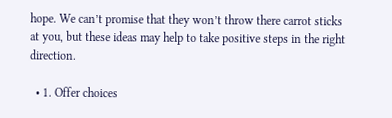hope. We can’t promise that they won’t throw there carrot sticks at you, but these ideas may help to take positive steps in the right direction.

  • 1. Offer choices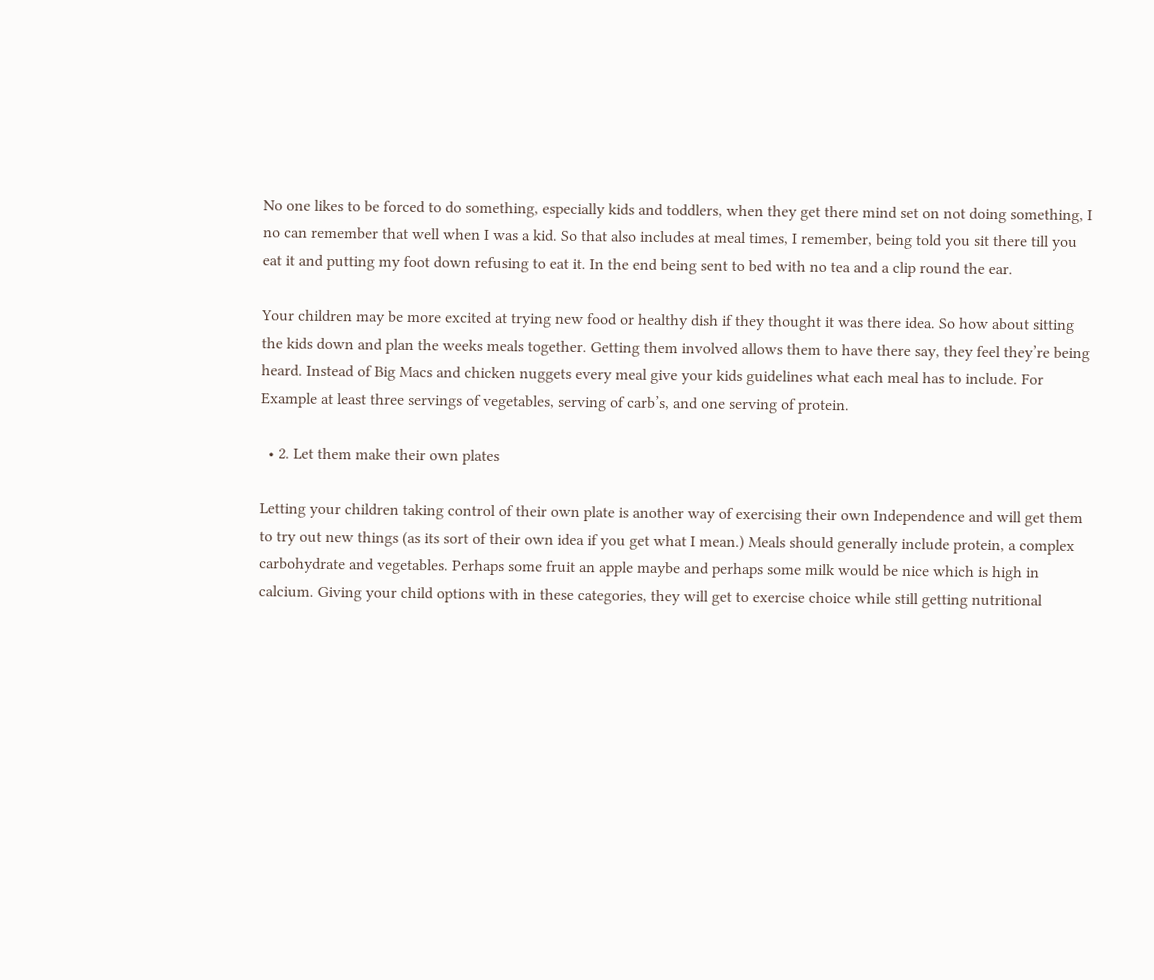No one likes to be forced to do something, especially kids and toddlers, when they get there mind set on not doing something, I no can remember that well when I was a kid. So that also includes at meal times, I remember, being told you sit there till you eat it and putting my foot down refusing to eat it. In the end being sent to bed with no tea and a clip round the ear.

Your children may be more excited at trying new food or healthy dish if they thought it was there idea. So how about sitting the kids down and plan the weeks meals together. Getting them involved allows them to have there say, they feel they’re being heard. Instead of Big Macs and chicken nuggets every meal give your kids guidelines what each meal has to include. For Example at least three servings of vegetables, serving of carb’s, and one serving of protein.

  • 2. Let them make their own plates

Letting your children taking control of their own plate is another way of exercising their own Independence and will get them to try out new things (as its sort of their own idea if you get what I mean.) Meals should generally include protein, a complex carbohydrate and vegetables. Perhaps some fruit an apple maybe and perhaps some milk would be nice which is high in calcium. Giving your child options with in these categories, they will get to exercise choice while still getting nutritional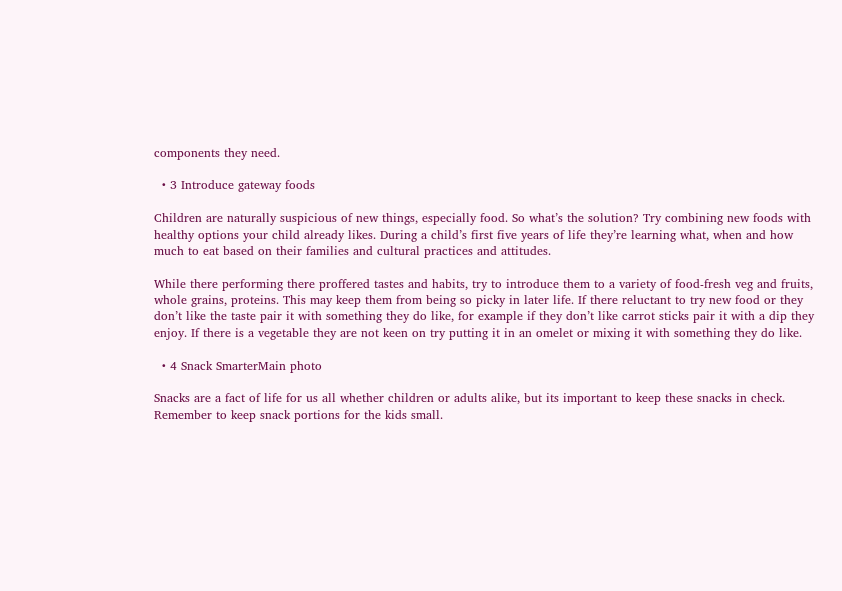components they need.

  • 3 Introduce gateway foods

Children are naturally suspicious of new things, especially food. So what’s the solution? Try combining new foods with healthy options your child already likes. During a child’s first five years of life they’re learning what, when and how much to eat based on their families and cultural practices and attitudes.

While there performing there proffered tastes and habits, try to introduce them to a variety of food-fresh veg and fruits, whole grains, proteins. This may keep them from being so picky in later life. If there reluctant to try new food or they don’t like the taste pair it with something they do like, for example if they don’t like carrot sticks pair it with a dip they enjoy. If there is a vegetable they are not keen on try putting it in an omelet or mixing it with something they do like.

  • 4 Snack SmarterMain photo

Snacks are a fact of life for us all whether children or adults alike, but its important to keep these snacks in check. Remember to keep snack portions for the kids small.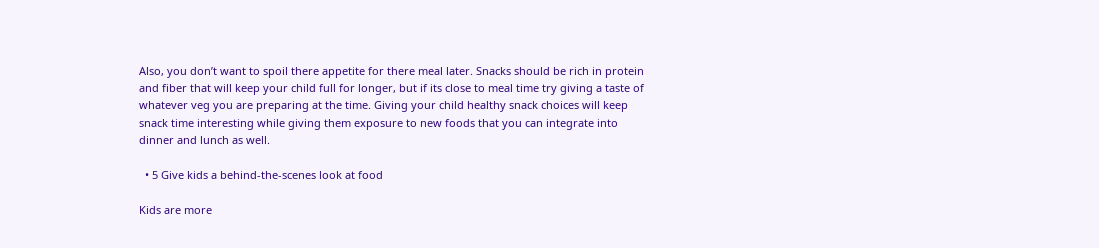Also, you don’t want to spoil there appetite for there meal later. Snacks should be rich in protein and fiber that will keep your child full for longer, but if its close to meal time try giving a taste of whatever veg you are preparing at the time. Giving your child healthy snack choices will keep snack time interesting while giving them exposure to new foods that you can integrate into dinner and lunch as well.

  • 5 Give kids a behind-the-scenes look at food

Kids are more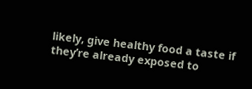likely, give healthy food a taste if they’re already exposed to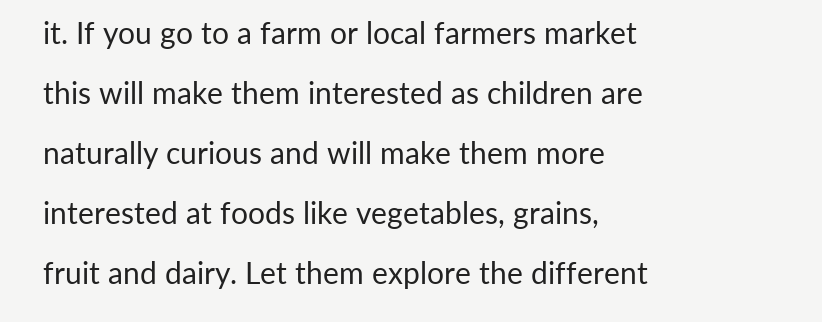it. If you go to a farm or local farmers market this will make them interested as children are naturally curious and will make them more interested at foods like vegetables, grains, fruit and dairy. Let them explore the different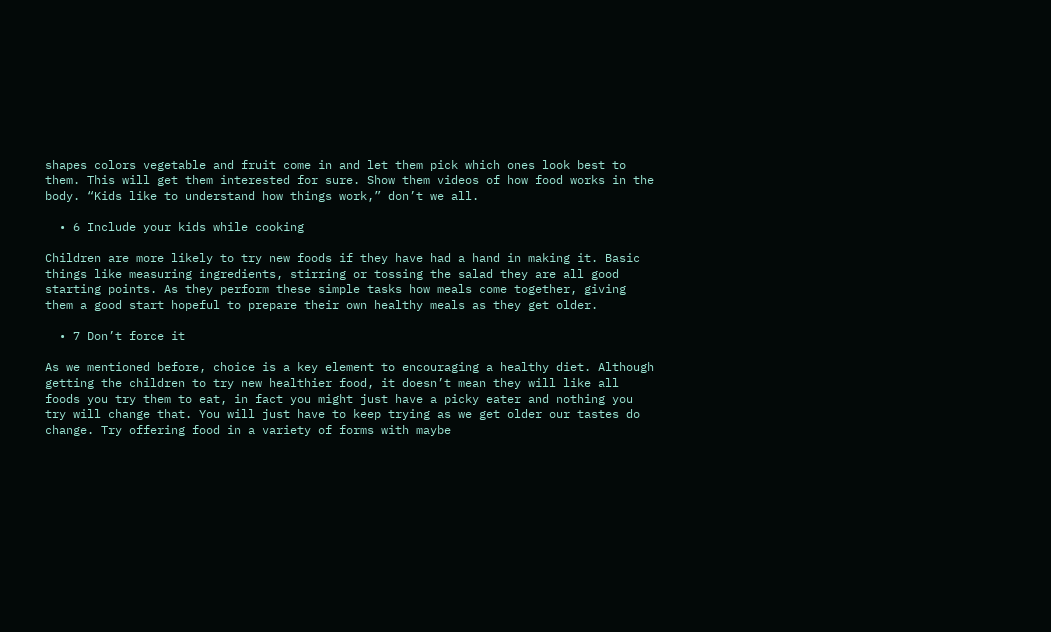shapes colors vegetable and fruit come in and let them pick which ones look best to them. This will get them interested for sure. Show them videos of how food works in the body. “Kids like to understand how things work,” don’t we all.

  • 6 Include your kids while cooking

Children are more likely to try new foods if they have had a hand in making it. Basic things like measuring ingredients, stirring or tossing the salad they are all good starting points. As they perform these simple tasks how meals come together, giving them a good start hopeful to prepare their own healthy meals as they get older.

  • 7 Don’t force it

As we mentioned before, choice is a key element to encouraging a healthy diet. Although getting the children to try new healthier food, it doesn’t mean they will like all foods you try them to eat, in fact you might just have a picky eater and nothing you try will change that. You will just have to keep trying as we get older our tastes do change. Try offering food in a variety of forms with maybe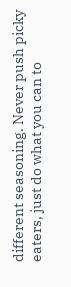different seasoning. Never push picky eaters, just do what you can to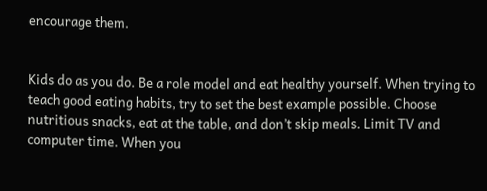encourage them.


Kids do as you do. Be a role model and eat healthy yourself. When trying to teach good eating habits, try to set the best example possible. Choose nutritious snacks, eat at the table, and don’t skip meals. Limit TV and computer time. When you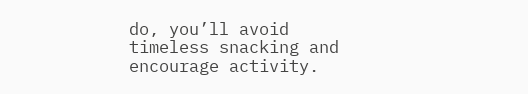do, you’ll avoid timeless snacking and encourage activity.